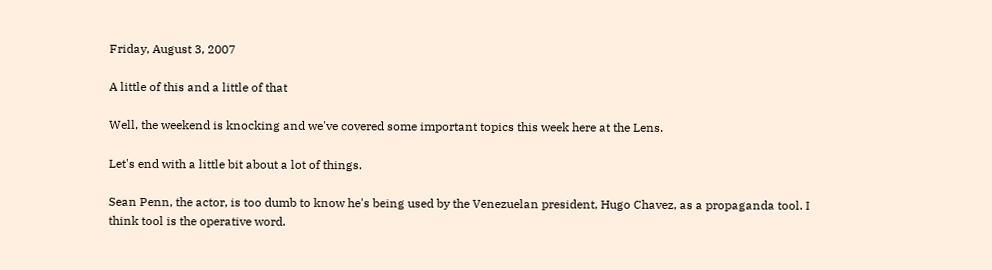Friday, August 3, 2007

A little of this and a little of that

Well, the weekend is knocking and we've covered some important topics this week here at the Lens.

Let's end with a little bit about a lot of things.

Sean Penn, the actor, is too dumb to know he's being used by the Venezuelan president, Hugo Chavez, as a propaganda tool. I think tool is the operative word.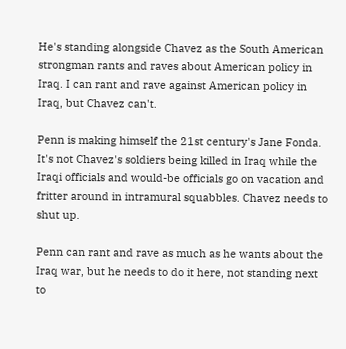He's standing alongside Chavez as the South American strongman rants and raves about American policy in Iraq. I can rant and rave against American policy in Iraq, but Chavez can't.

Penn is making himself the 21st century's Jane Fonda. It's not Chavez's soldiers being killed in Iraq while the Iraqi officials and would-be officials go on vacation and fritter around in intramural squabbles. Chavez needs to shut up.

Penn can rant and rave as much as he wants about the Iraq war, but he needs to do it here, not standing next to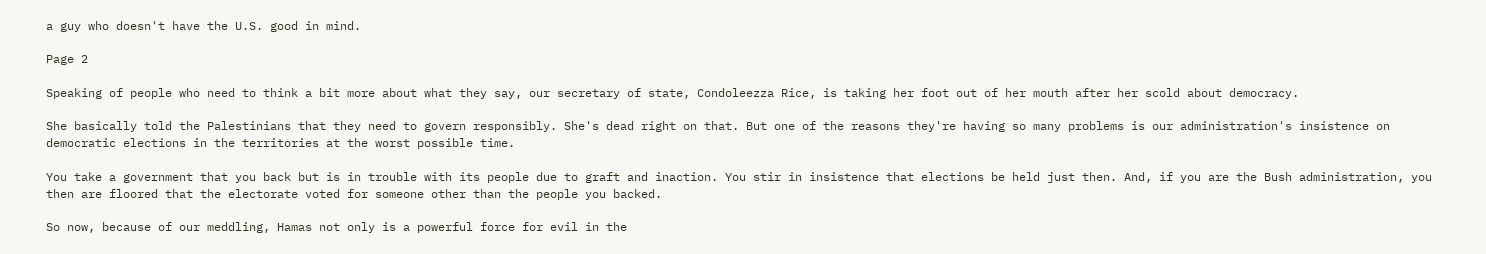a guy who doesn't have the U.S. good in mind.

Page 2

Speaking of people who need to think a bit more about what they say, our secretary of state, Condoleezza Rice, is taking her foot out of her mouth after her scold about democracy.

She basically told the Palestinians that they need to govern responsibly. She's dead right on that. But one of the reasons they're having so many problems is our administration's insistence on democratic elections in the territories at the worst possible time.

You take a government that you back but is in trouble with its people due to graft and inaction. You stir in insistence that elections be held just then. And, if you are the Bush administration, you then are floored that the electorate voted for someone other than the people you backed.

So now, because of our meddling, Hamas not only is a powerful force for evil in the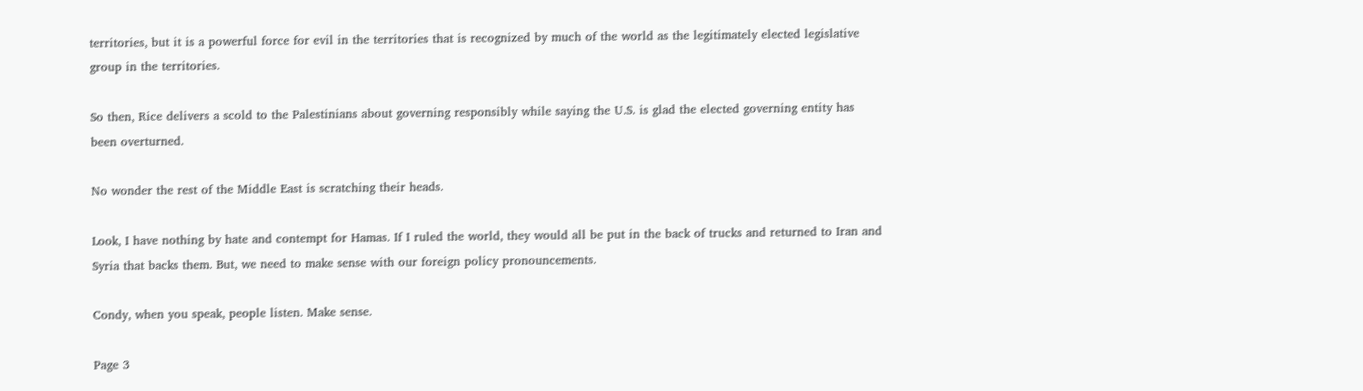territories, but it is a powerful force for evil in the territories that is recognized by much of the world as the legitimately elected legislative group in the territories.

So then, Rice delivers a scold to the Palestinians about governing responsibly while saying the U.S. is glad the elected governing entity has been overturned.

No wonder the rest of the Middle East is scratching their heads.

Look, I have nothing by hate and contempt for Hamas. If I ruled the world, they would all be put in the back of trucks and returned to Iran and Syria that backs them. But, we need to make sense with our foreign policy pronouncements.

Condy, when you speak, people listen. Make sense.

Page 3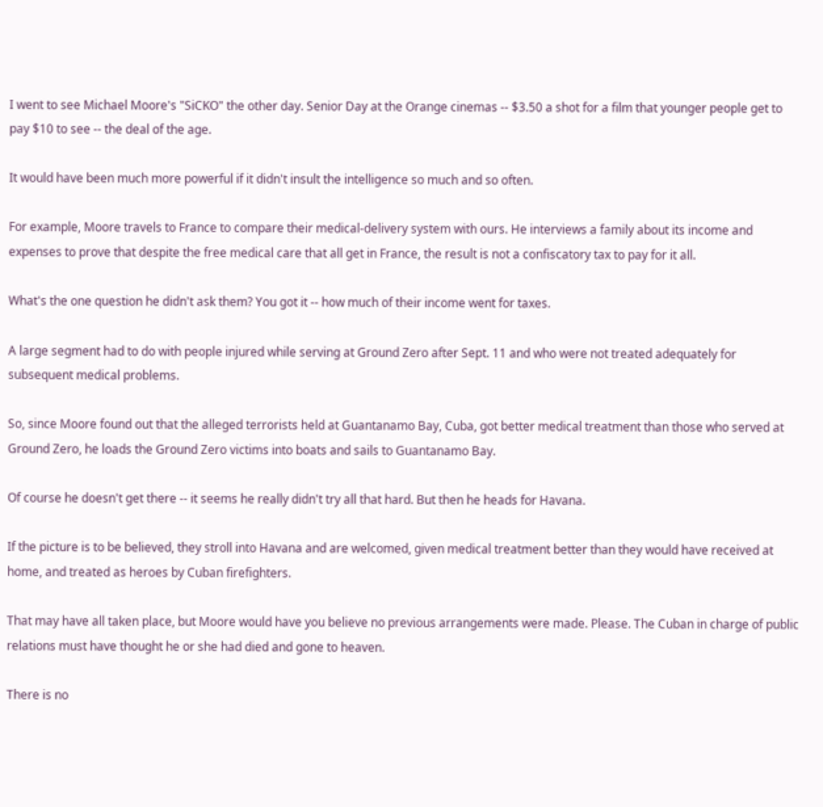I went to see Michael Moore's "SiCKO" the other day. Senior Day at the Orange cinemas -- $3.50 a shot for a film that younger people get to pay $10 to see -- the deal of the age.

It would have been much more powerful if it didn't insult the intelligence so much and so often.

For example, Moore travels to France to compare their medical-delivery system with ours. He interviews a family about its income and expenses to prove that despite the free medical care that all get in France, the result is not a confiscatory tax to pay for it all.

What's the one question he didn't ask them? You got it -- how much of their income went for taxes.

A large segment had to do with people injured while serving at Ground Zero after Sept. 11 and who were not treated adequately for subsequent medical problems.

So, since Moore found out that the alleged terrorists held at Guantanamo Bay, Cuba, got better medical treatment than those who served at Ground Zero, he loads the Ground Zero victims into boats and sails to Guantanamo Bay.

Of course he doesn't get there -- it seems he really didn't try all that hard. But then he heads for Havana.

If the picture is to be believed, they stroll into Havana and are welcomed, given medical treatment better than they would have received at home, and treated as heroes by Cuban firefighters.

That may have all taken place, but Moore would have you believe no previous arrangements were made. Please. The Cuban in charge of public relations must have thought he or she had died and gone to heaven.

There is no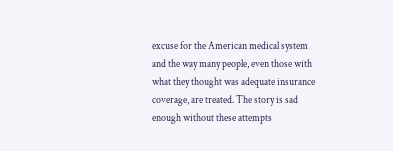excuse for the American medical system and the way many people, even those with what they thought was adequate insurance coverage, are treated. The story is sad enough without these attempts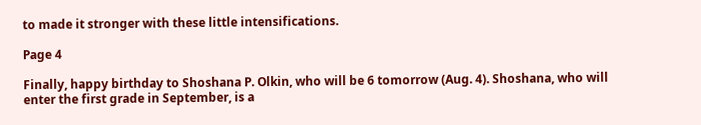to made it stronger with these little intensifications.

Page 4

Finally, happy birthday to Shoshana P. Olkin, who will be 6 tomorrow (Aug. 4). Shoshana, who will enter the first grade in September, is a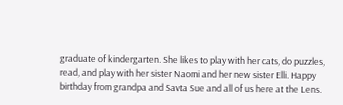graduate of kindergarten. She likes to play with her cats, do puzzles, read, and play with her sister Naomi and her new sister Elli. Happy birthday from grandpa and Savta Sue and all of us here at the Lens.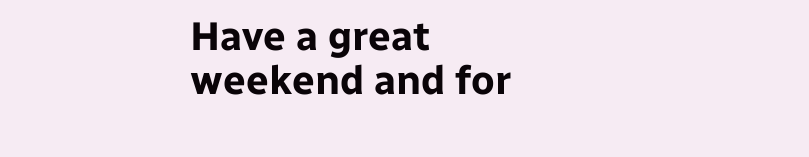Have a great weekend and for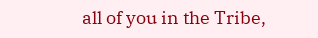all of you in the Tribe,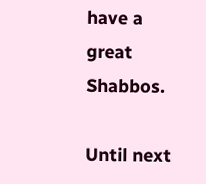have a great Shabbos.

Until next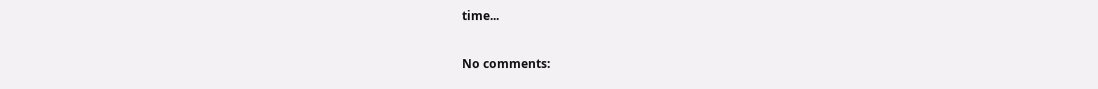time...

No comments: